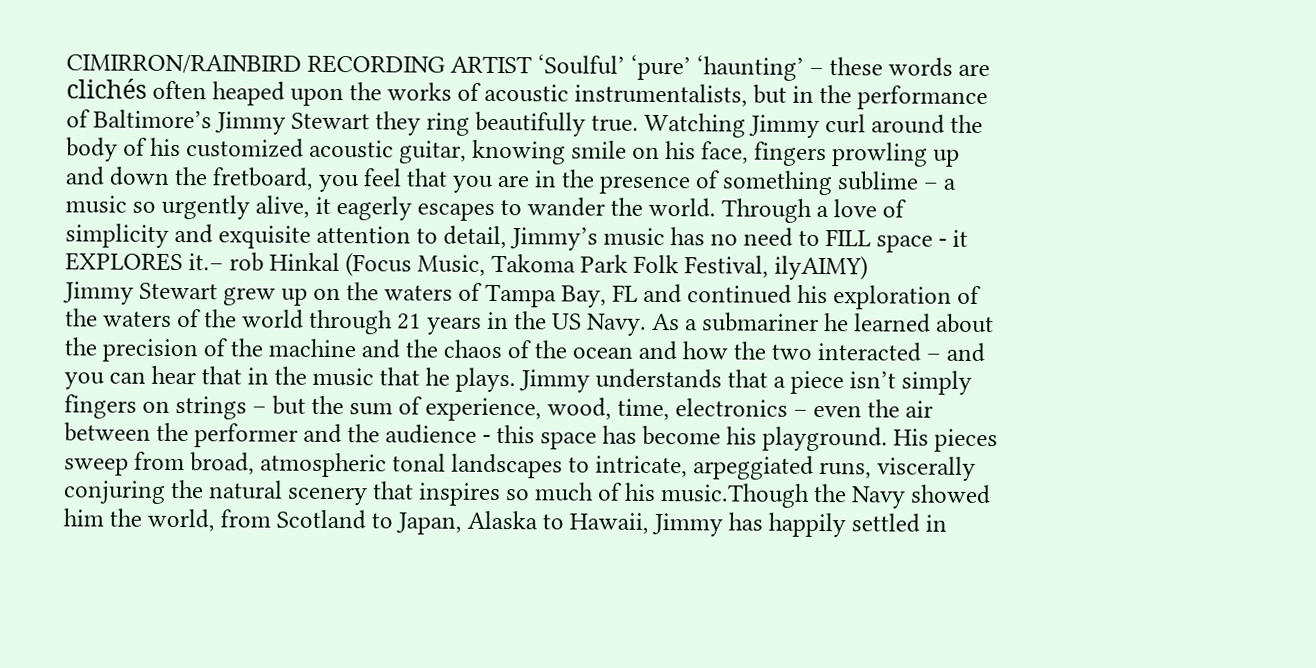CIMIRRON/RAINBIRD RECORDING ARTIST ‘Soulful’ ‘pure’ ‘haunting’ – these words are clichés often heaped upon the works of acoustic instrumentalists, but in the performance of Baltimore’s Jimmy Stewart they ring beautifully true. Watching Jimmy curl around the body of his customized acoustic guitar, knowing smile on his face, fingers prowling up and down the fretboard, you feel that you are in the presence of something sublime – a music so urgently alive, it eagerly escapes to wander the world. Through a love of simplicity and exquisite attention to detail, Jimmy’s music has no need to FILL space - it EXPLORES it.– rob Hinkal (Focus Music, Takoma Park Folk Festival, ilyAIMY)
Jimmy Stewart grew up on the waters of Tampa Bay, FL and continued his exploration of the waters of the world through 21 years in the US Navy. As a submariner he learned about the precision of the machine and the chaos of the ocean and how the two interacted – and you can hear that in the music that he plays. Jimmy understands that a piece isn’t simply fingers on strings – but the sum of experience, wood, time, electronics – even the air between the performer and the audience - this space has become his playground. His pieces sweep from broad, atmospheric tonal landscapes to intricate, arpeggiated runs, viscerally conjuring the natural scenery that inspires so much of his music.Though the Navy showed him the world, from Scotland to Japan, Alaska to Hawaii, Jimmy has happily settled in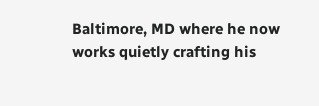Baltimore, MD where he now works quietly crafting his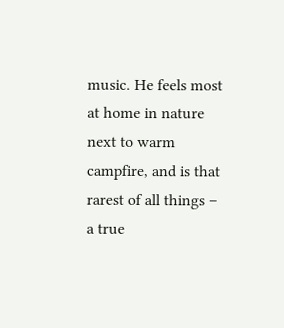music. He feels most at home in nature next to warm campfire, and is that rarest of all things – a true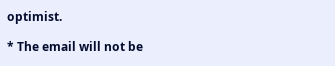optimist.

* The email will not be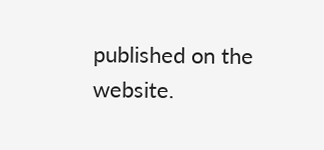published on the website.